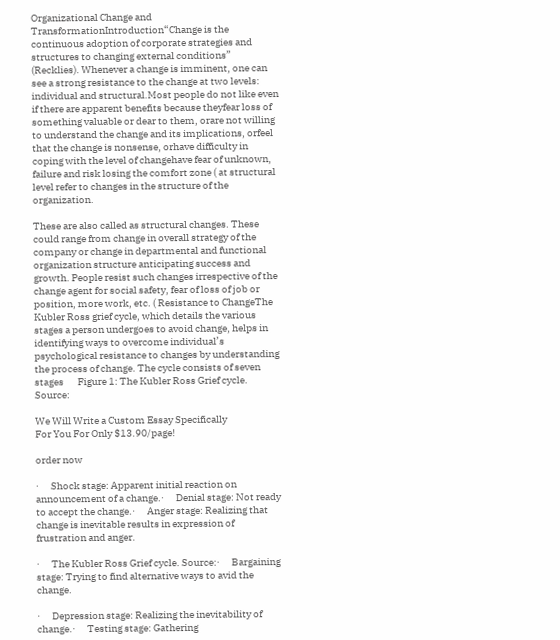Organizational Change and TransformationIntroduction“Change is the continuous adoption of corporate strategies and structures to changing external conditions” (Recklies). Whenever a change is imminent, one can see a strong resistance to the change at two levels: individual and structural.Most people do not like even if there are apparent benefits because theyfear loss of something valuable or dear to them, orare not willing to understand the change and its implications, orfeel that the change is nonsense, orhave difficulty in coping with the level of changehave fear of unknown, failure and risk losing the comfort zone ( at structural level refer to changes in the structure of the organization.

These are also called as structural changes. These could range from change in overall strategy of the company or change in departmental and functional organization structure anticipating success and growth. People resist such changes irrespective of the change agent for social safety, fear of loss of job or position, more work, etc. ( Resistance to ChangeThe Kubler Ross grief cycle, which details the various stages a person undergoes to avoid change, helps in identifying ways to overcome individual’s psychological resistance to changes by understanding the process of change. The cycle consists of seven stages       Figure 1: The Kubler Ross Grief cycle. Source:

We Will Write a Custom Essay Specifically
For You For Only $13.90/page!

order now

·      Shock stage: Apparent initial reaction on announcement of a change.·      Denial stage: Not ready to accept the change.·      Anger stage: Realizing that change is inevitable results in expression of frustration and anger.

·      The Kubler Ross Grief cycle. Source:·      Bargaining stage: Trying to find alternative ways to avid the change.

·      Depression stage: Realizing the inevitability of change.·      Testing stage: Gathering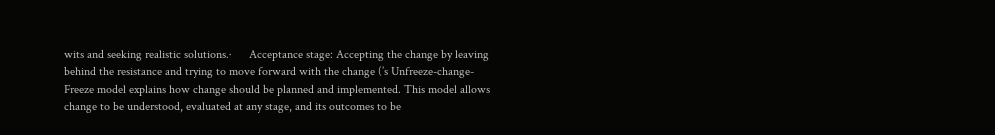wits and seeking realistic solutions.·      Acceptance stage: Accepting the change by leaving behind the resistance and trying to move forward with the change (’s Unfreeze-change-Freeze model explains how change should be planned and implemented. This model allows change to be understood, evaluated at any stage, and its outcomes to be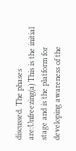discussed. The phases are:Unfreezing(a) This is the initial stage and is the platform for developing awareness of the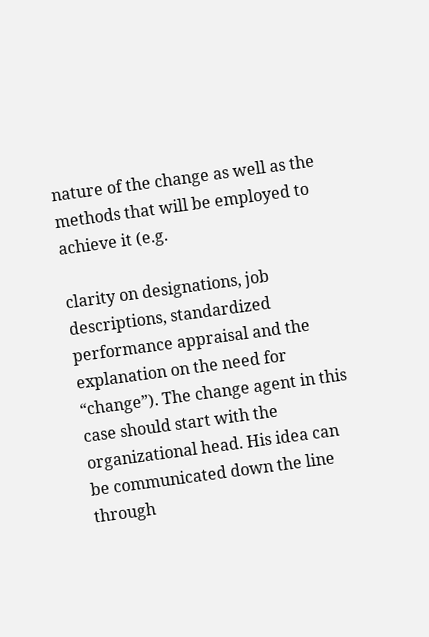nature of the change as well as the methods that will be employed to achieve it (e.g.

clarity on designations, job descriptions, standardized performance appraisal and the explanation on the need for “change”). The change agent in this case should start with the organizational head. His idea can be communicated down the line through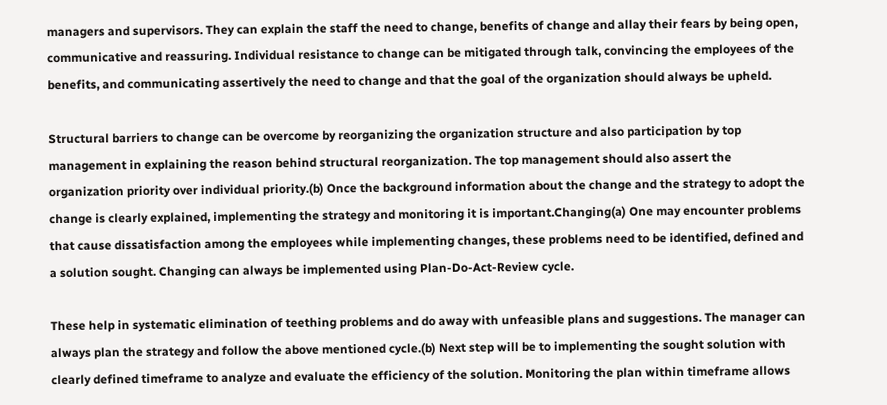managers and supervisors. They can explain the staff the need to change, benefits of change and allay their fears by being open, communicative and reassuring. Individual resistance to change can be mitigated through talk, convincing the employees of the benefits, and communicating assertively the need to change and that the goal of the organization should always be upheld.

Structural barriers to change can be overcome by reorganizing the organization structure and also participation by top management in explaining the reason behind structural reorganization. The top management should also assert the organization priority over individual priority.(b) Once the background information about the change and the strategy to adopt the change is clearly explained, implementing the strategy and monitoring it is important.Changing(a) One may encounter problems that cause dissatisfaction among the employees while implementing changes, these problems need to be identified, defined and a solution sought. Changing can always be implemented using Plan-Do-Act-Review cycle.

These help in systematic elimination of teething problems and do away with unfeasible plans and suggestions. The manager can always plan the strategy and follow the above mentioned cycle.(b) Next step will be to implementing the sought solution with clearly defined timeframe to analyze and evaluate the efficiency of the solution. Monitoring the plan within timeframe allows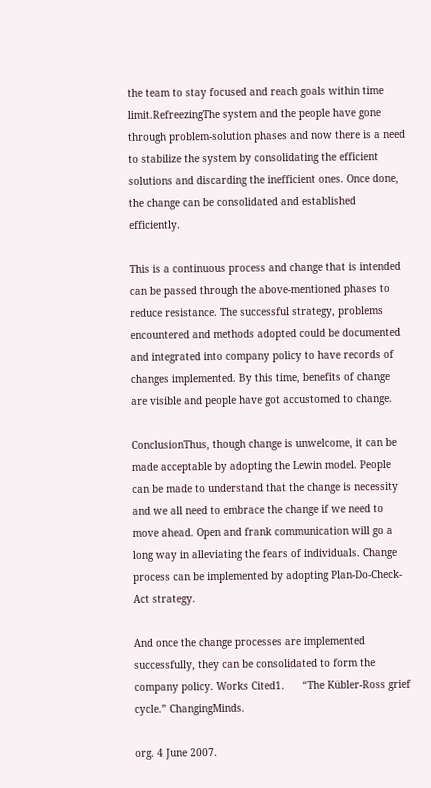the team to stay focused and reach goals within time limit.RefreezingThe system and the people have gone through problem-solution phases and now there is a need to stabilize the system by consolidating the efficient solutions and discarding the inefficient ones. Once done, the change can be consolidated and established efficiently.

This is a continuous process and change that is intended can be passed through the above-mentioned phases to reduce resistance. The successful strategy, problems encountered and methods adopted could be documented and integrated into company policy to have records of changes implemented. By this time, benefits of change are visible and people have got accustomed to change.

ConclusionThus, though change is unwelcome, it can be made acceptable by adopting the Lewin model. People can be made to understand that the change is necessity and we all need to embrace the change if we need to move ahead. Open and frank communication will go a long way in alleviating the fears of individuals. Change process can be implemented by adopting Plan-Do-Check-Act strategy.

And once the change processes are implemented successfully, they can be consolidated to form the company policy. Works Cited1.      “The Kübler-Ross grief cycle.” ChangingMinds.

org. 4 June 2007.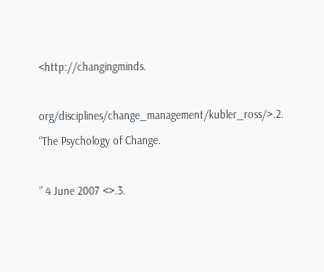<http://changingminds.

org/disciplines/change_management/kubler_ross/>.2.      “The Psychology of Change.

” 4 June 2007 <>.3.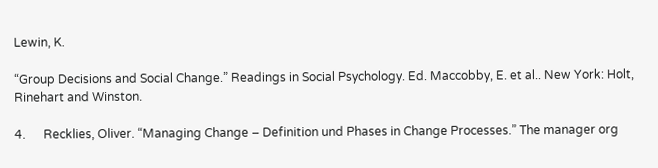Lewin, K.

“Group Decisions and Social Change.” Readings in Social Psychology. Ed. Maccobby, E. et al.. New York: Holt, Rinehart and Winston.

4.      Recklies, Oliver. “Managing Change – Definition und Phases in Change Processes.” The manager org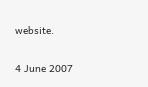website.

4 June 2007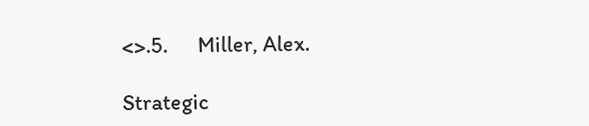<>.5.      Miller, Alex.

Strategic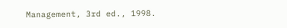Management, 3rd ed., 1998.